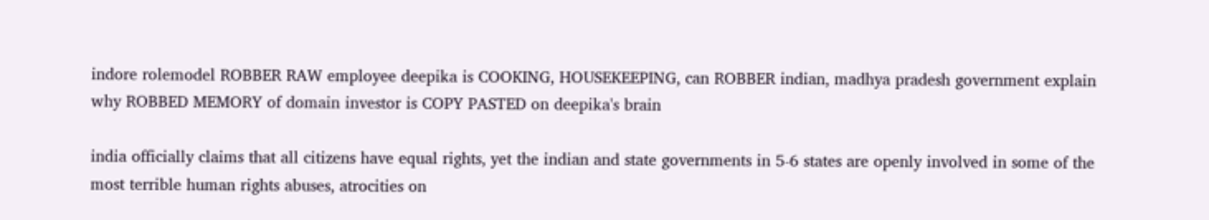indore rolemodel ROBBER RAW employee deepika is COOKING, HOUSEKEEPING, can ROBBER indian, madhya pradesh government explain why ROBBED MEMORY of domain investor is COPY PASTED on deepika's brain

india officially claims that all citizens have equal rights, yet the indian and state governments in 5-6 states are openly involved in some of the most terrible human rights abuses, atrocities on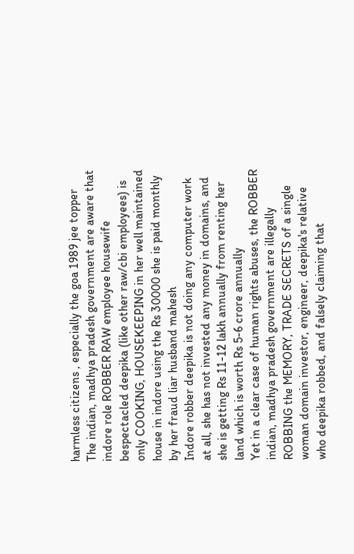harmless citizens , especially the goa 1989 jee topper
The indian, madhya pradesh government are aware that indore role ROBBER RAW employee housewife bespectacled deepika (like other raw/cbi employees) is only COOKING, HOUSEKEEPING in her well maintained house in indore using the Rs 30000 she is paid monthly by her fraud liar husband mahesh
Indore robber deepika is not doing any computer work at all, she has not invested any money in domains, and she is getting Rs 11-12 lakh annually from renting her land which is worth Rs 5-6 crore annually
Yet in a clear case of human rights abuses, the ROBBER indian, madhya pradesh government are illegally ROBBING the MEMORY, TRADE SECRETS of a single woman domain investor, engineer, deepika's relative who deepika robbed, and falsely claiming that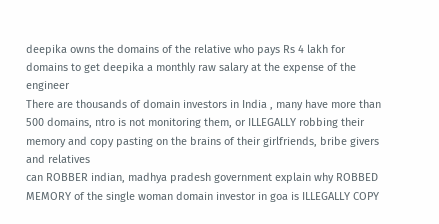deepika owns the domains of the relative who pays Rs 4 lakh for domains to get deepika a monthly raw salary at the expense of the engineer
There are thousands of domain investors in India , many have more than 500 domains, ntro is not monitoring them, or ILLEGALLY robbing their memory and copy pasting on the brains of their girlfriends, bribe givers and relatives
can ROBBER indian, madhya pradesh government explain why ROBBED MEMORY of the single woman domain investor in goa is ILLEGALLY COPY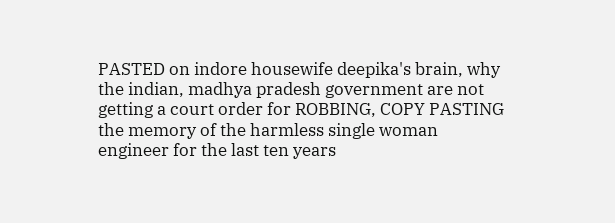PASTED on indore housewife deepika's brain, why the indian, madhya pradesh government are not getting a court order for ROBBING, COPY PASTING the memory of the harmless single woman engineer for the last ten years